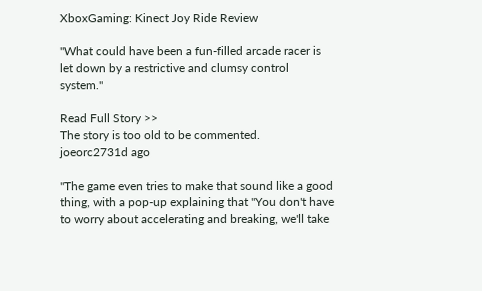XboxGaming: Kinect Joy Ride Review

"What could have been a fun-filled arcade racer is let down by a restrictive and clumsy control system."

Read Full Story >>
The story is too old to be commented.
joeorc2731d ago

"The game even tries to make that sound like a good thing, with a pop-up explaining that "You don't have to worry about accelerating and breaking, we'll take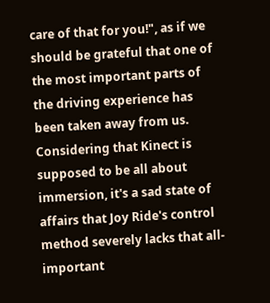care of that for you!", as if we should be grateful that one of the most important parts of the driving experience has been taken away from us. Considering that Kinect is supposed to be all about immersion, it's a sad state of affairs that Joy Ride's control method severely lacks that all-important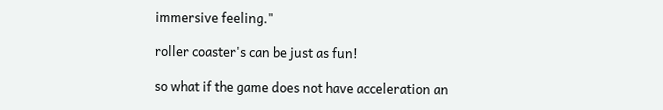immersive feeling."

roller coaster's can be just as fun!

so what if the game does not have acceleration an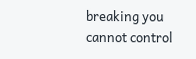breaking you cannot control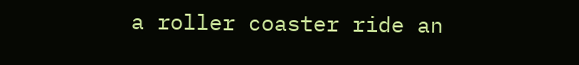a roller coaster ride an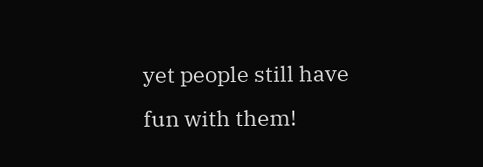yet people still have fun with them!